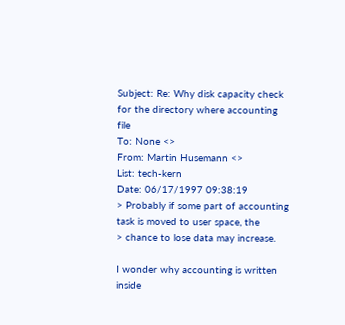Subject: Re: Why disk capacity check for the directory where accounting file
To: None <>
From: Martin Husemann <>
List: tech-kern
Date: 06/17/1997 09:38:19
> Probably if some part of accounting task is moved to user space, the
> chance to lose data may increase.

I wonder why accounting is written inside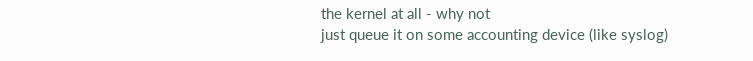the kernel at all - why not
just queue it on some accounting device (like syslog)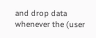and drop data
whenever the (user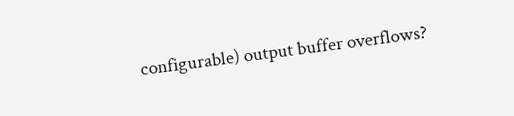configurable) output buffer overflows?